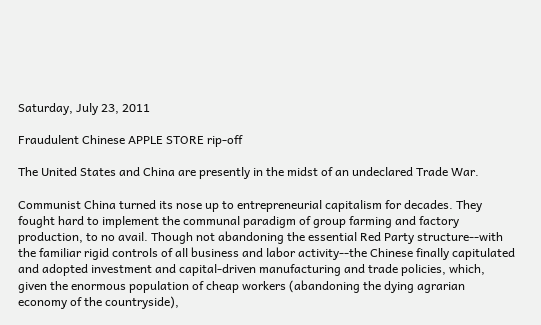Saturday, July 23, 2011

Fraudulent Chinese APPLE STORE rip-off

The United States and China are presently in the midst of an undeclared Trade War.

Communist China turned its nose up to entrepreneurial capitalism for decades. They fought hard to implement the communal paradigm of group farming and factory production, to no avail. Though not abandoning the essential Red Party structure--with the familiar rigid controls of all business and labor activity--the Chinese finally capitulated and adopted investment and capital-driven manufacturing and trade policies, which, given the enormous population of cheap workers (abandoning the dying agrarian economy of the countryside),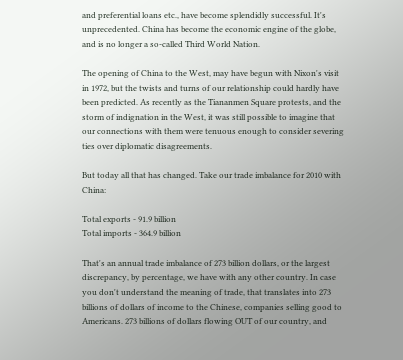and preferential loans etc., have become splendidly successful. It's unprecedented. China has become the economic engine of the globe, and is no longer a so-called Third World Nation.

The opening of China to the West, may have begun with Nixon's visit in 1972, but the twists and turns of our relationship could hardly have been predicted. As recently as the Tiananmen Square protests, and the storm of indignation in the West, it was still possible to imagine that our connections with them were tenuous enough to consider severing ties over diplomatic disagreements.

But today all that has changed. Take our trade imbalance for 2010 with China:

Total exports - 91.9 billion
Total imports - 364.9 billion

That's an annual trade imbalance of 273 billion dollars, or the largest discrepancy, by percentage, we have with any other country. In case you don't understand the meaning of trade, that translates into 273 billions of dollars of income to the Chinese, companies selling good to Americans. 273 billions of dollars flowing OUT of our country, and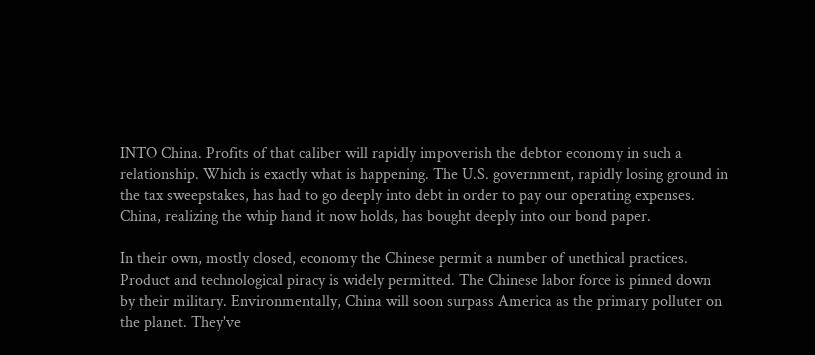INTO China. Profits of that caliber will rapidly impoverish the debtor economy in such a relationship. Which is exactly what is happening. The U.S. government, rapidly losing ground in the tax sweepstakes, has had to go deeply into debt in order to pay our operating expenses. China, realizing the whip hand it now holds, has bought deeply into our bond paper.

In their own, mostly closed, economy the Chinese permit a number of unethical practices. Product and technological piracy is widely permitted. The Chinese labor force is pinned down by their military. Environmentally, China will soon surpass America as the primary polluter on the planet. They've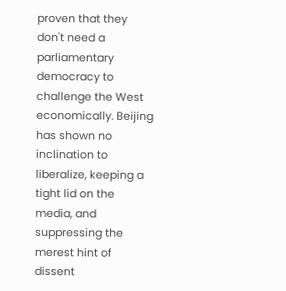proven that they don't need a parliamentary democracy to challenge the West economically. Beijing has shown no inclination to liberalize, keeping a tight lid on the media, and suppressing the merest hint of dissent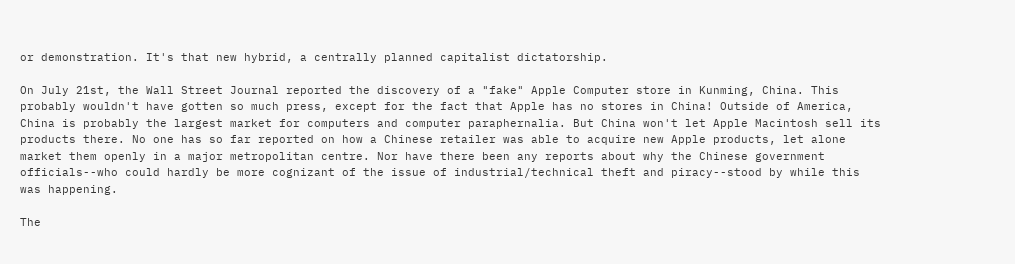or demonstration. It's that new hybrid, a centrally planned capitalist dictatorship.

On July 21st, the Wall Street Journal reported the discovery of a "fake" Apple Computer store in Kunming, China. This probably wouldn't have gotten so much press, except for the fact that Apple has no stores in China! Outside of America, China is probably the largest market for computers and computer paraphernalia. But China won't let Apple Macintosh sell its products there. No one has so far reported on how a Chinese retailer was able to acquire new Apple products, let alone market them openly in a major metropolitan centre. Nor have there been any reports about why the Chinese government officials--who could hardly be more cognizant of the issue of industrial/technical theft and piracy--stood by while this was happening.

The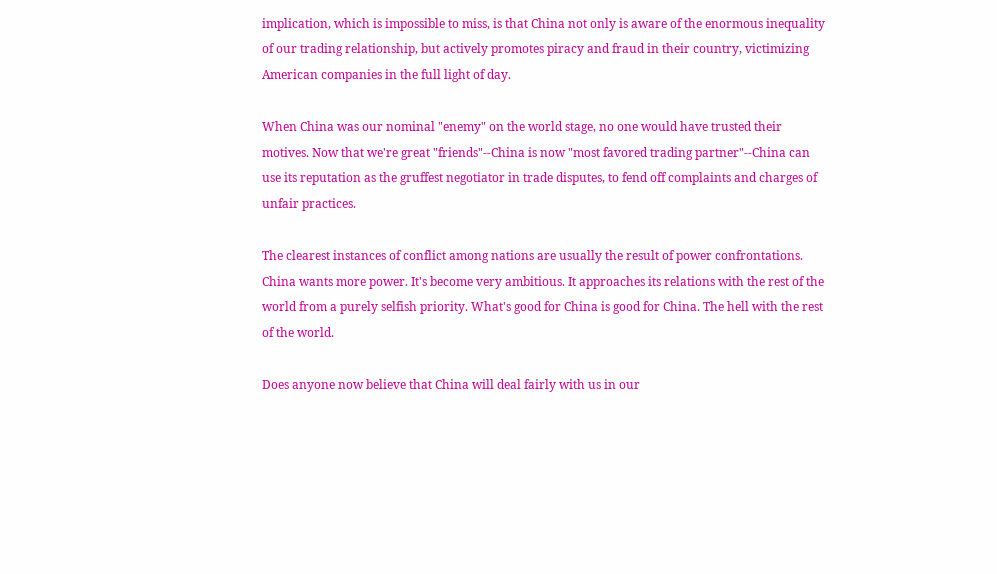implication, which is impossible to miss, is that China not only is aware of the enormous inequality of our trading relationship, but actively promotes piracy and fraud in their country, victimizing American companies in the full light of day.

When China was our nominal "enemy" on the world stage, no one would have trusted their motives. Now that we're great "friends"--China is now "most favored trading partner"--China can use its reputation as the gruffest negotiator in trade disputes, to fend off complaints and charges of unfair practices.

The clearest instances of conflict among nations are usually the result of power confrontations. China wants more power. It's become very ambitious. It approaches its relations with the rest of the world from a purely selfish priority. What's good for China is good for China. The hell with the rest of the world.

Does anyone now believe that China will deal fairly with us in our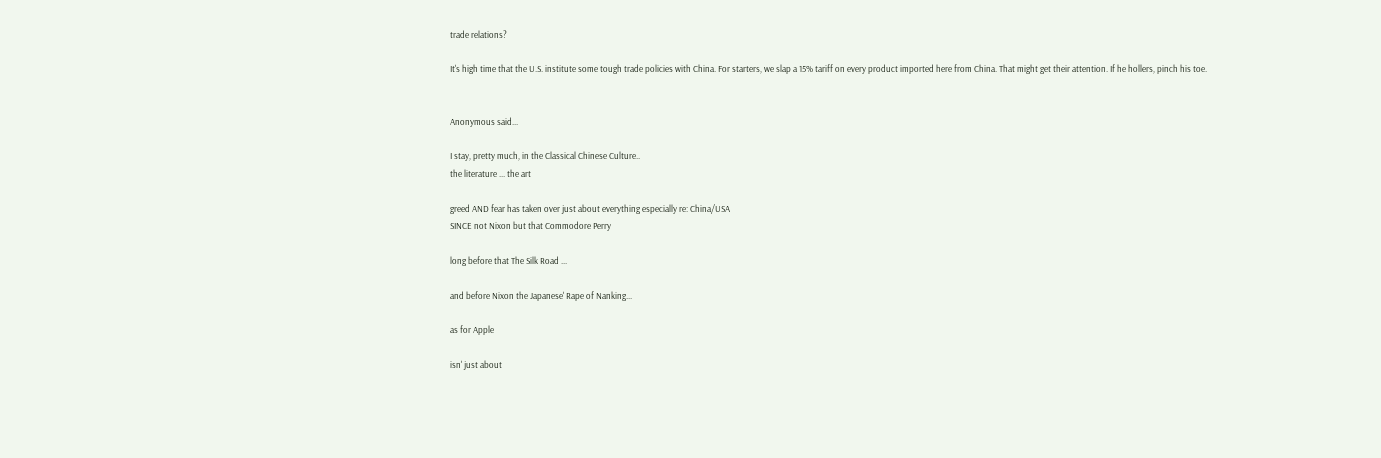trade relations?

It's high time that the U.S. institute some tough trade policies with China. For starters, we slap a 15% tariff on every product imported here from China. That might get their attention. If he hollers, pinch his toe.


Anonymous said...

I stay, pretty much, in the Classical Chinese Culture..
the literature ... the art

greed AND fear has taken over just about everything especially re: China/USA
SINCE not Nixon but that Commodore Perry

long before that The Silk Road ...

and before Nixon the Japanese' Rape of Nanking...

as for Apple

isn' just about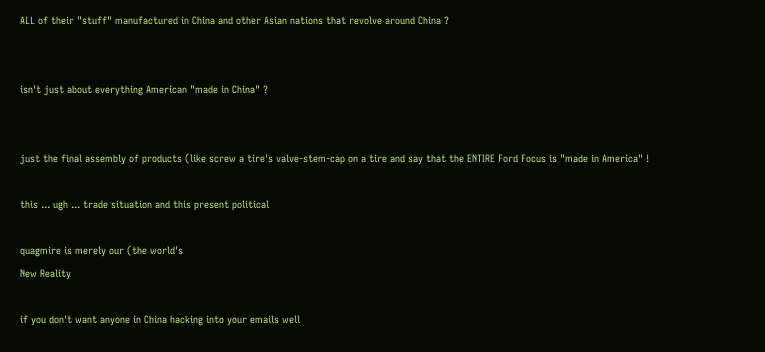ALL of their "stuff" manufactured in China and other Asian nations that revolve around China ?


isn't just about everything American "made in China" ?


just the final assembly of products (like screw a tire's valve-stem-cap on a tire and say that the ENTIRE Ford Focus is "made in America" !

this ... ugh ... trade situation and this present political

quagmire is merely our (the world's
New Reality

if you don't want anyone in China hacking into your emails well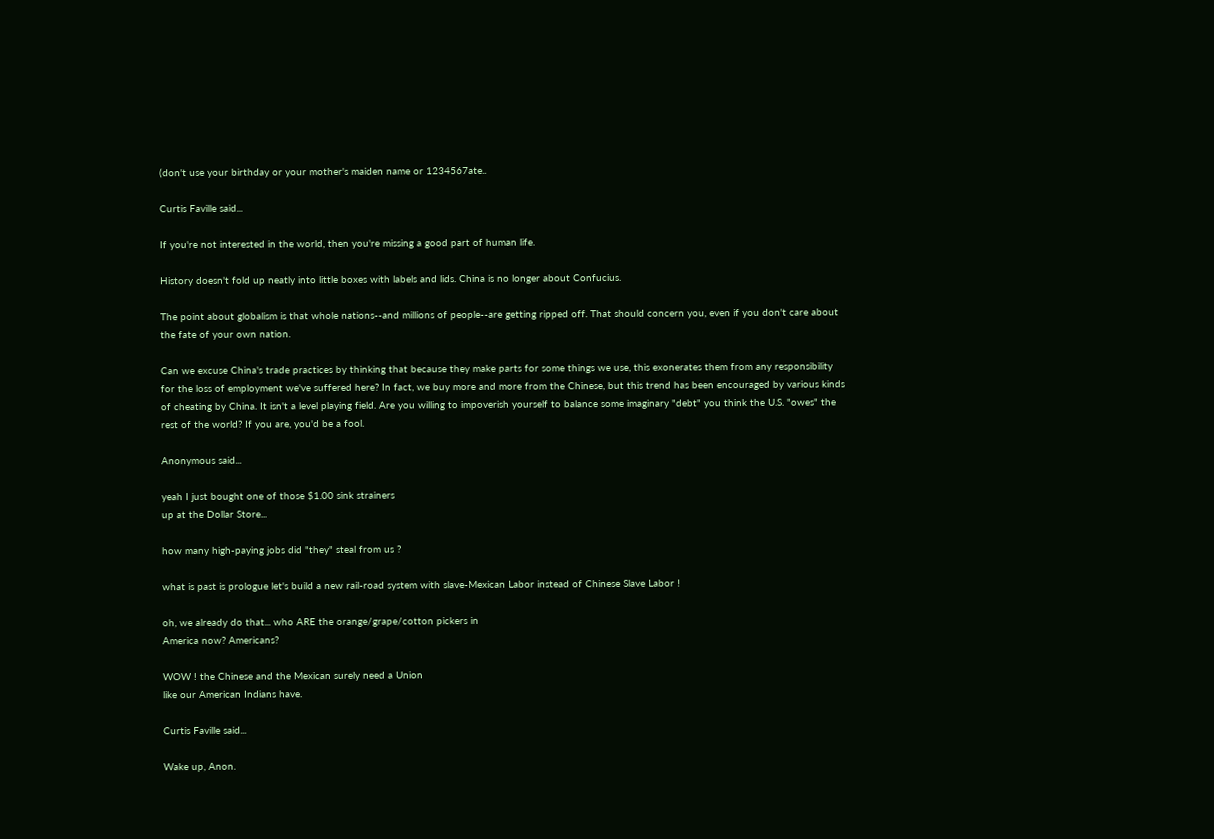(don't use your birthday or your mother's maiden name or 1234567ate..

Curtis Faville said...

If you're not interested in the world, then you're missing a good part of human life.

History doesn't fold up neatly into little boxes with labels and lids. China is no longer about Confucius.

The point about globalism is that whole nations--and millions of people--are getting ripped off. That should concern you, even if you don't care about the fate of your own nation.

Can we excuse China's trade practices by thinking that because they make parts for some things we use, this exonerates them from any responsibility for the loss of employment we've suffered here? In fact, we buy more and more from the Chinese, but this trend has been encouraged by various kinds of cheating by China. It isn't a level playing field. Are you willing to impoverish yourself to balance some imaginary "debt" you think the U.S. "owes" the rest of the world? If you are, you'd be a fool.

Anonymous said...

yeah I just bought one of those $1.00 sink strainers
up at the Dollar Store...

how many high-paying jobs did "they" steal from us ?

what is past is prologue let's build a new rail-road system with slave-Mexican Labor instead of Chinese Slave Labor !

oh, we already do that... who ARE the orange/grape/cotton pickers in
America now? Americans?

WOW ! the Chinese and the Mexican surely need a Union
like our American Indians have.

Curtis Faville said...

Wake up, Anon.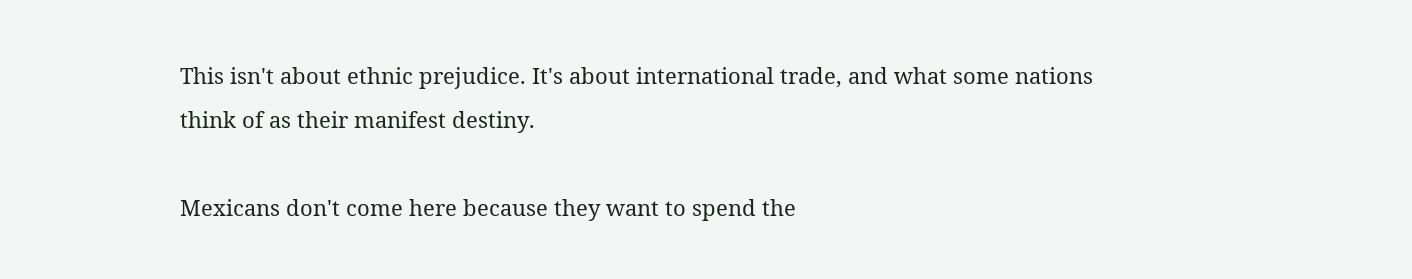This isn't about ethnic prejudice. It's about international trade, and what some nations think of as their manifest destiny.

Mexicans don't come here because they want to spend the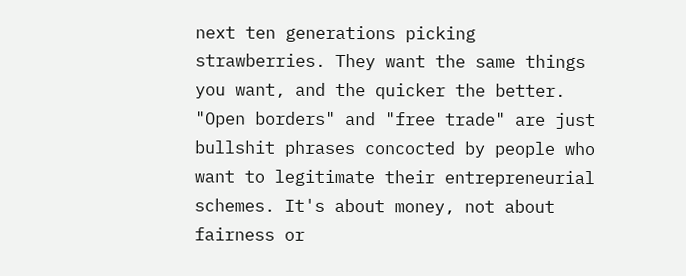next ten generations picking strawberries. They want the same things you want, and the quicker the better. "Open borders" and "free trade" are just bullshit phrases concocted by people who want to legitimate their entrepreneurial schemes. It's about money, not about fairness or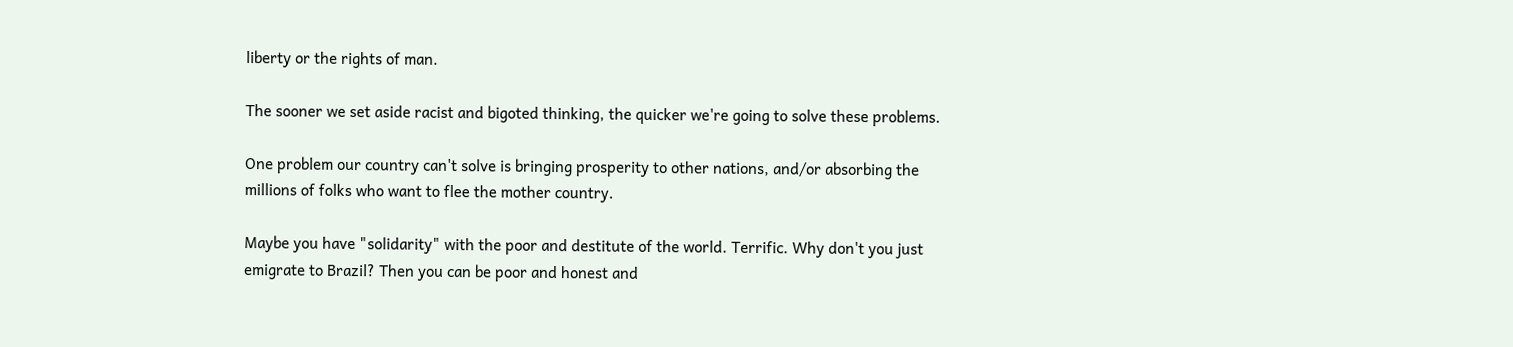liberty or the rights of man.

The sooner we set aside racist and bigoted thinking, the quicker we're going to solve these problems.

One problem our country can't solve is bringing prosperity to other nations, and/or absorbing the millions of folks who want to flee the mother country.

Maybe you have "solidarity" with the poor and destitute of the world. Terrific. Why don't you just emigrate to Brazil? Then you can be poor and honest and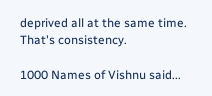deprived all at the same time. That's consistency.

1000 Names of Vishnu said...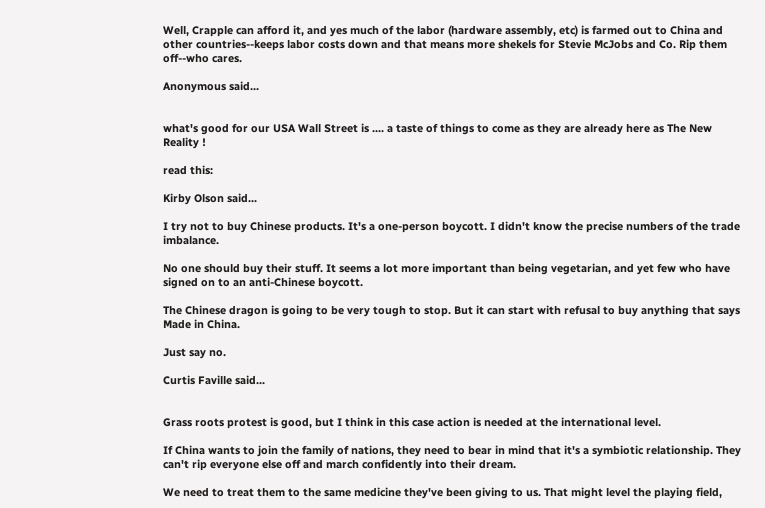Well, Crapple can afford it, and yes much of the labor (hardware assembly, etc) is farmed out to China and other countries--keeps labor costs down and that means more shekels for Stevie McJobs and Co. Rip them off--who cares.

Anonymous said...


what's good for our USA Wall Street is .... a taste of things to come as they are already here as The New Reality !

read this:

Kirby Olson said...

I try not to buy Chinese products. It's a one-person boycott. I didn't know the precise numbers of the trade imbalance.

No one should buy their stuff. It seems a lot more important than being vegetarian, and yet few who have signed on to an anti-Chinese boycott.

The Chinese dragon is going to be very tough to stop. But it can start with refusal to buy anything that says Made in China.

Just say no.

Curtis Faville said...


Grass roots protest is good, but I think in this case action is needed at the international level.

If China wants to join the family of nations, they need to bear in mind that it's a symbiotic relationship. They can't rip everyone else off and march confidently into their dream.

We need to treat them to the same medicine they've been giving to us. That might level the playing field,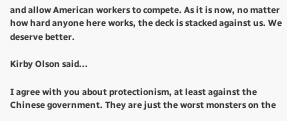and allow American workers to compete. As it is now, no matter how hard anyone here works, the deck is stacked against us. We deserve better.

Kirby Olson said...

I agree with you about protectionism, at least against the Chinese government. They are just the worst monsters on the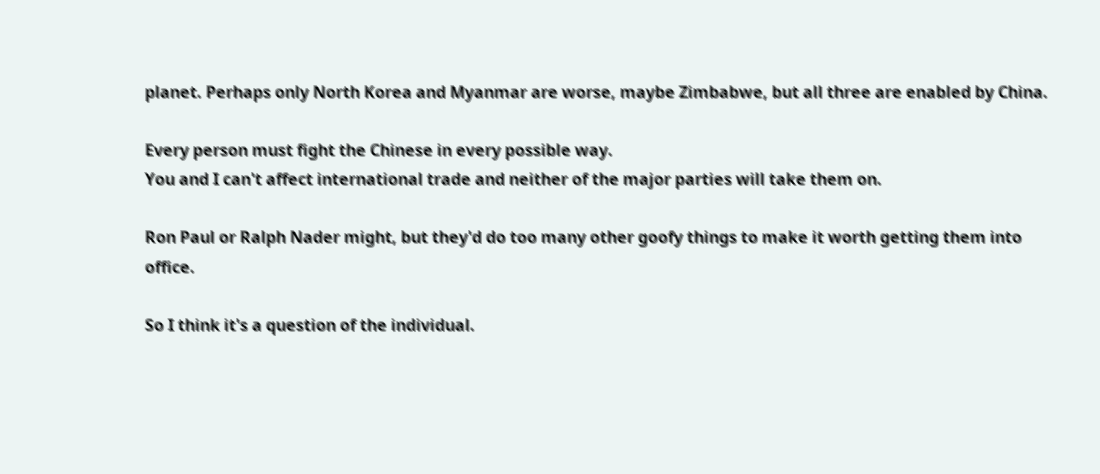planet. Perhaps only North Korea and Myanmar are worse, maybe Zimbabwe, but all three are enabled by China.

Every person must fight the Chinese in every possible way.
You and I can't affect international trade and neither of the major parties will take them on.

Ron Paul or Ralph Nader might, but they'd do too many other goofy things to make it worth getting them into office.

So I think it's a question of the individual.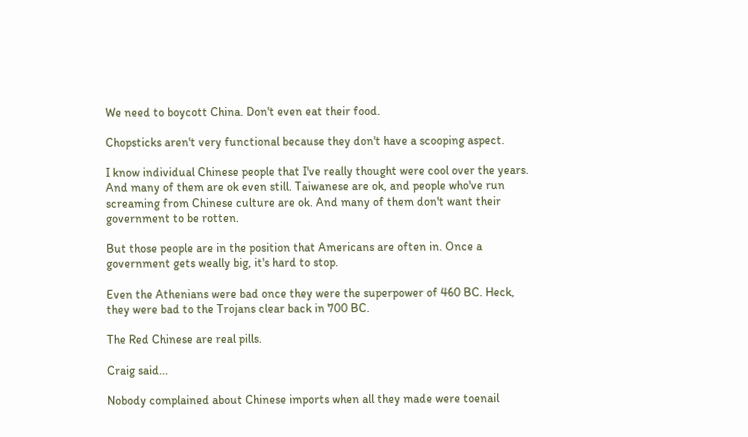We need to boycott China. Don't even eat their food.

Chopsticks aren't very functional because they don't have a scooping aspect.

I know individual Chinese people that I've really thought were cool over the years. And many of them are ok even still. Taiwanese are ok, and people who've run screaming from Chinese culture are ok. And many of them don't want their government to be rotten.

But those people are in the position that Americans are often in. Once a government gets weally big, it's hard to stop.

Even the Athenians were bad once they were the superpower of 460 BC. Heck, they were bad to the Trojans clear back in 700 BC.

The Red Chinese are real pills.

Craig said...

Nobody complained about Chinese imports when all they made were toenail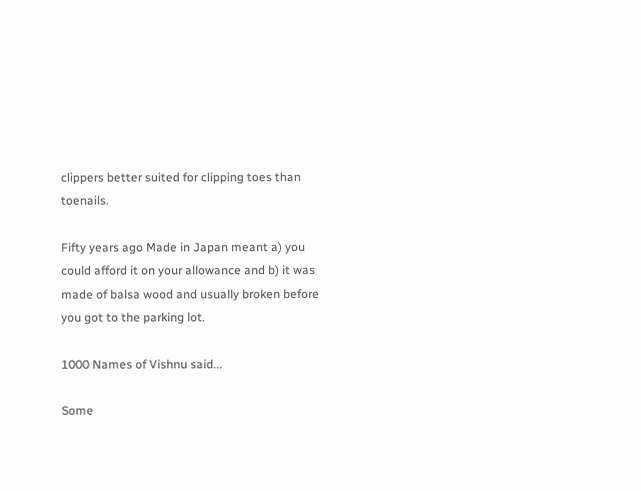clippers better suited for clipping toes than toenails.

Fifty years ago Made in Japan meant a) you could afford it on your allowance and b) it was made of balsa wood and usually broken before you got to the parking lot.

1000 Names of Vishnu said...

Some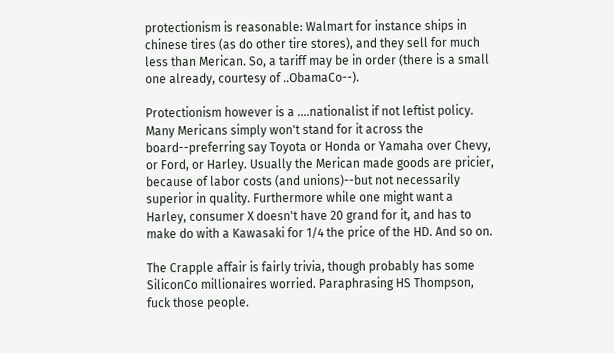protectionism is reasonable: Walmart for instance ships in chinese tires (as do other tire stores), and they sell for much less than Merican. So, a tariff may be in order (there is a small one already, courtesy of ..ObamaCo--).

Protectionism however is a ....nationalist if not leftist policy. Many Mericans simply won't stand for it across the board--preferring say Toyota or Honda or Yamaha over Chevy, or Ford, or Harley. Usually the Merican made goods are pricier, because of labor costs (and unions)--but not necessarily superior in quality. Furthermore while one might want a Harley, consumer X doesn't have 20 grand for it, and has to make do with a Kawasaki for 1/4 the price of the HD. And so on.

The Crapple affair is fairly trivia, though probably has some SiliconCo millionaires worried. Paraphrasing HS Thompson, fuck those people.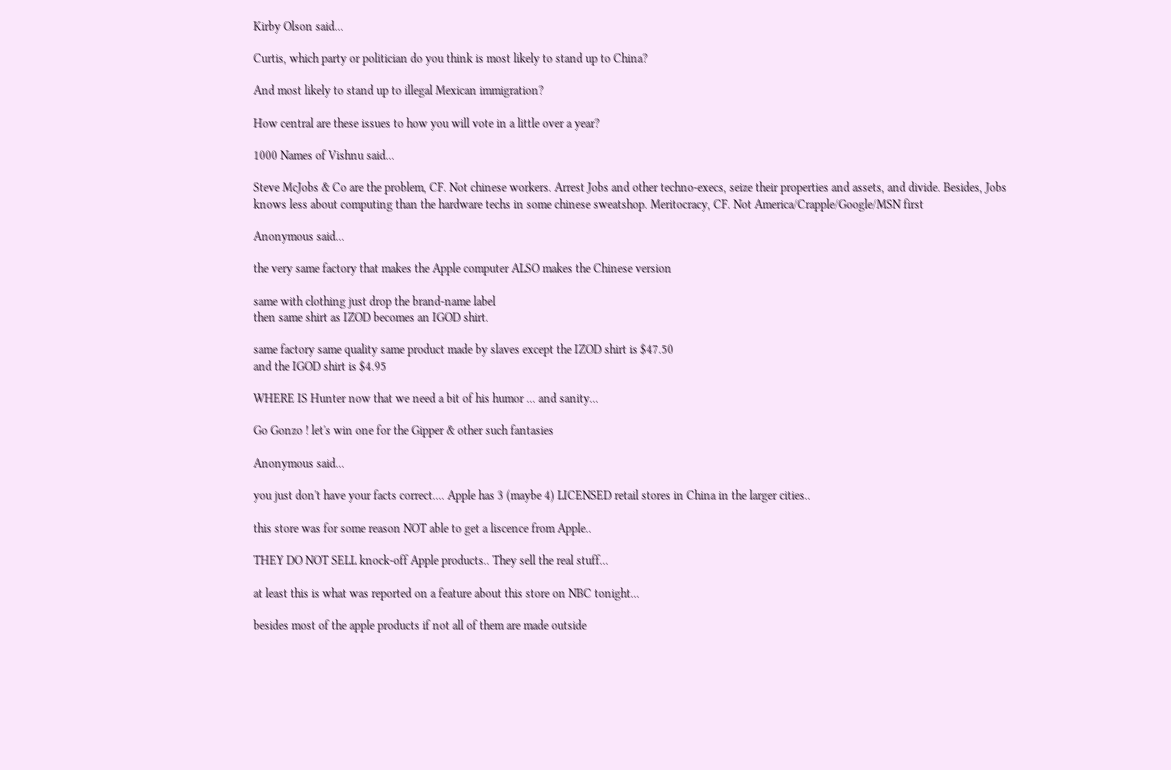Kirby Olson said...

Curtis, which party or politician do you think is most likely to stand up to China?

And most likely to stand up to illegal Mexican immigration?

How central are these issues to how you will vote in a little over a year?

1000 Names of Vishnu said...

Steve McJobs & Co are the problem, CF. Not chinese workers. Arrest Jobs and other techno-execs, seize their properties and assets, and divide. Besides, Jobs knows less about computing than the hardware techs in some chinese sweatshop. Meritocracy, CF. Not America/Crapple/Google/MSN first

Anonymous said...

the very same factory that makes the Apple computer ALSO makes the Chinese version

same with clothing just drop the brand-name label
then same shirt as IZOD becomes an IGOD shirt.

same factory same quality same product made by slaves except the IZOD shirt is $47.50
and the IGOD shirt is $4.95

WHERE IS Hunter now that we need a bit of his humor ... and sanity...

Go Gonzo ! let's win one for the Gipper & other such fantasies

Anonymous said...

you just don't have your facts correct.... Apple has 3 (maybe 4) LICENSED retail stores in China in the larger cities..

this store was for some reason NOT able to get a liscence from Apple..

THEY DO NOT SELL knock-off Apple products.. They sell the real stuff...

at least this is what was reported on a feature about this store on NBC tonight...

besides most of the apple products if not all of them are made outside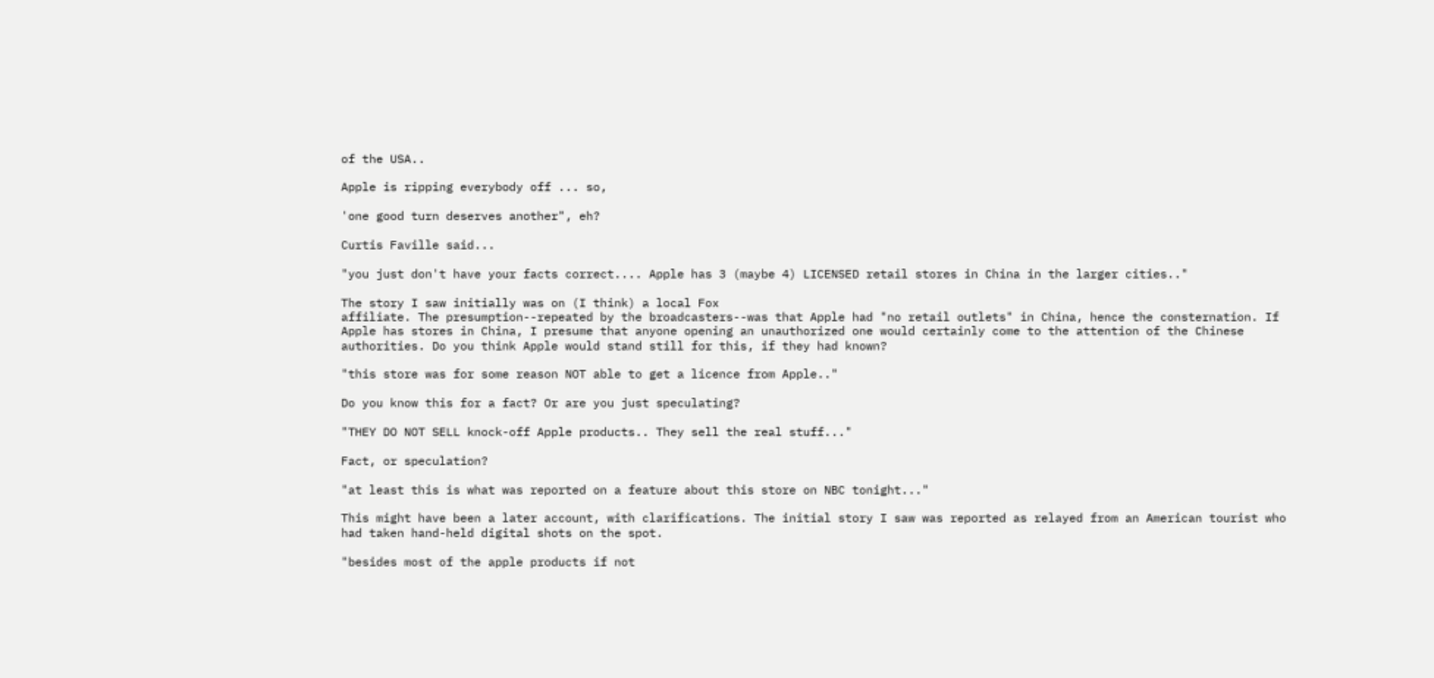of the USA..

Apple is ripping everybody off ... so,

'one good turn deserves another", eh?

Curtis Faville said...

"you just don't have your facts correct.... Apple has 3 (maybe 4) LICENSED retail stores in China in the larger cities.."

The story I saw initially was on (I think) a local Fox
affiliate. The presumption--repeated by the broadcasters--was that Apple had "no retail outlets" in China, hence the consternation. If Apple has stores in China, I presume that anyone opening an unauthorized one would certainly come to the attention of the Chinese authorities. Do you think Apple would stand still for this, if they had known?

"this store was for some reason NOT able to get a licence from Apple.."

Do you know this for a fact? Or are you just speculating?

"THEY DO NOT SELL knock-off Apple products.. They sell the real stuff..."

Fact, or speculation?

"at least this is what was reported on a feature about this store on NBC tonight..."

This might have been a later account, with clarifications. The initial story I saw was reported as relayed from an American tourist who had taken hand-held digital shots on the spot.

"besides most of the apple products if not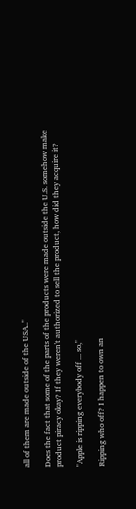all of them are made outside of the USA.."

Does the fact that some of the parts of the products were made outside the U.S. somehow make product piracy okay? If they weren't authorized to sell the product, how did they acquire it?

"Apple is ripping everybody off ... so,"

Ripping who off? I happen to own an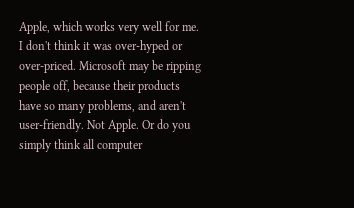Apple, which works very well for me. I don't think it was over-hyped or over-priced. Microsoft may be ripping people off, because their products have so many problems, and aren't user-friendly. Not Apple. Or do you simply think all computer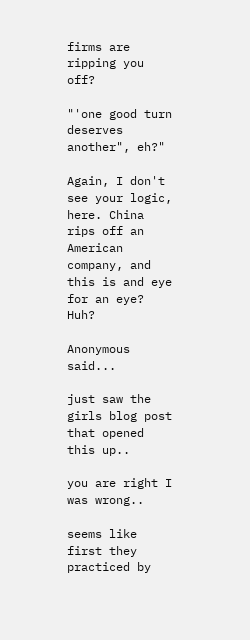firms are ripping you off?

"'one good turn deserves another", eh?"

Again, I don't see your logic, here. China rips off an American company, and this is and eye for an eye? Huh?

Anonymous said...

just saw the girls blog post that opened this up..

you are right I was wrong..

seems like first they practiced by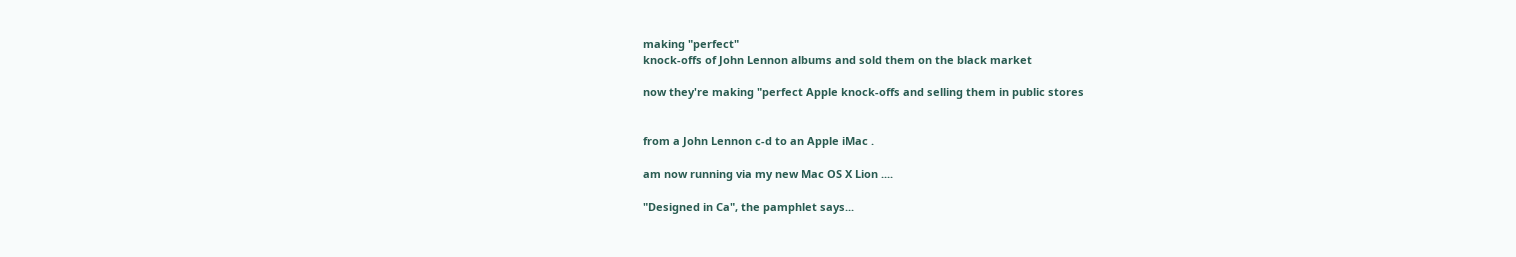making "perfect"
knock-offs of John Lennon albums and sold them on the black market

now they're making "perfect Apple knock-offs and selling them in public stores


from a John Lennon c-d to an Apple iMac .

am now running via my new Mac OS X Lion ....

"Designed in Ca", the pamphlet says...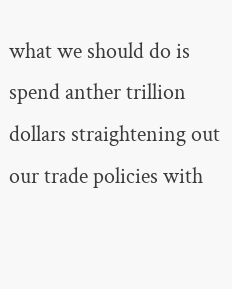what we should do is spend anther trillion dollars straightening out our trade policies with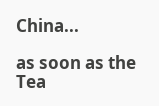China...

as soon as the Tea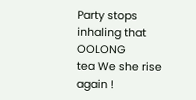Party stops inhaling that OOLONG
tea We she rise again !